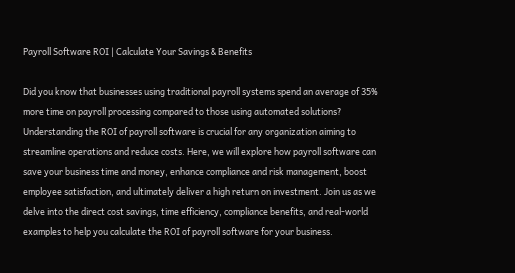Payroll Software ROI | Calculate Your Savings & Benefits

Did you know that businesses using traditional payroll systems spend an average of 35% more time on payroll processing compared to those using automated solutions? Understanding the ROI of payroll software is crucial for any organization aiming to streamline operations and reduce costs. Here, we will explore how payroll software can save your business time and money, enhance compliance and risk management, boost employee satisfaction, and ultimately deliver a high return on investment. Join us as we delve into the direct cost savings, time efficiency, compliance benefits, and real-world examples to help you calculate the ROI of payroll software for your business.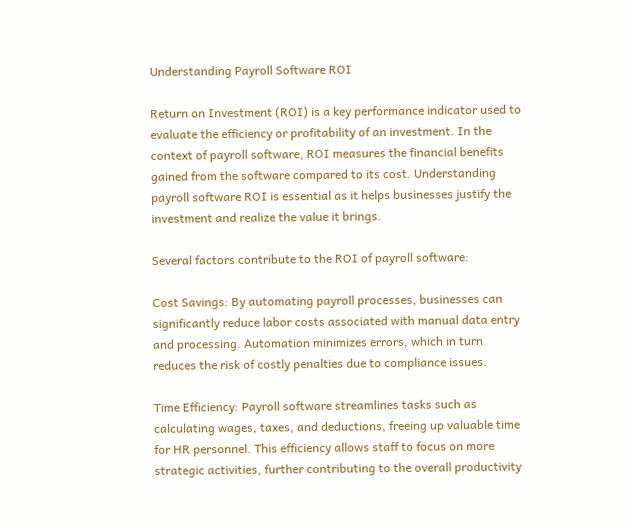Understanding Payroll Software ROI

Return on Investment (ROI) is a key performance indicator used to evaluate the efficiency or profitability of an investment. In the context of payroll software, ROI measures the financial benefits gained from the software compared to its cost. Understanding payroll software ROI is essential as it helps businesses justify the investment and realize the value it brings.

Several factors contribute to the ROI of payroll software:

Cost Savings: By automating payroll processes, businesses can significantly reduce labor costs associated with manual data entry and processing. Automation minimizes errors, which in turn reduces the risk of costly penalties due to compliance issues.

Time Efficiency: Payroll software streamlines tasks such as calculating wages, taxes, and deductions, freeing up valuable time for HR personnel. This efficiency allows staff to focus on more strategic activities, further contributing to the overall productivity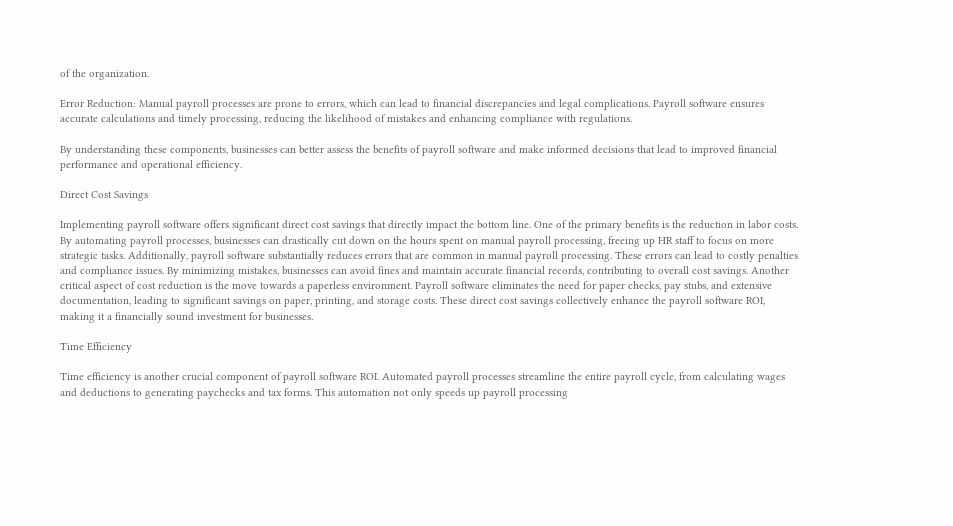of the organization.

Error Reduction: Manual payroll processes are prone to errors, which can lead to financial discrepancies and legal complications. Payroll software ensures accurate calculations and timely processing, reducing the likelihood of mistakes and enhancing compliance with regulations.

By understanding these components, businesses can better assess the benefits of payroll software and make informed decisions that lead to improved financial performance and operational efficiency.

Direct Cost Savings

Implementing payroll software offers significant direct cost savings that directly impact the bottom line. One of the primary benefits is the reduction in labor costs. By automating payroll processes, businesses can drastically cut down on the hours spent on manual payroll processing, freeing up HR staff to focus on more strategic tasks. Additionally, payroll software substantially reduces errors that are common in manual payroll processing. These errors can lead to costly penalties and compliance issues. By minimizing mistakes, businesses can avoid fines and maintain accurate financial records, contributing to overall cost savings. Another critical aspect of cost reduction is the move towards a paperless environment. Payroll software eliminates the need for paper checks, pay stubs, and extensive documentation, leading to significant savings on paper, printing, and storage costs. These direct cost savings collectively enhance the payroll software ROI, making it a financially sound investment for businesses.

Time Efficiency

Time efficiency is another crucial component of payroll software ROI. Automated payroll processes streamline the entire payroll cycle, from calculating wages and deductions to generating paychecks and tax forms. This automation not only speeds up payroll processing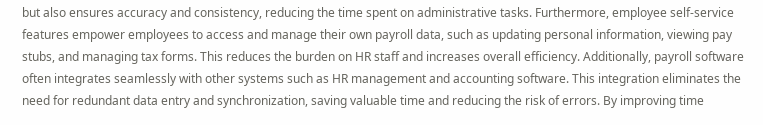but also ensures accuracy and consistency, reducing the time spent on administrative tasks. Furthermore, employee self-service features empower employees to access and manage their own payroll data, such as updating personal information, viewing pay stubs, and managing tax forms. This reduces the burden on HR staff and increases overall efficiency. Additionally, payroll software often integrates seamlessly with other systems such as HR management and accounting software. This integration eliminates the need for redundant data entry and synchronization, saving valuable time and reducing the risk of errors. By improving time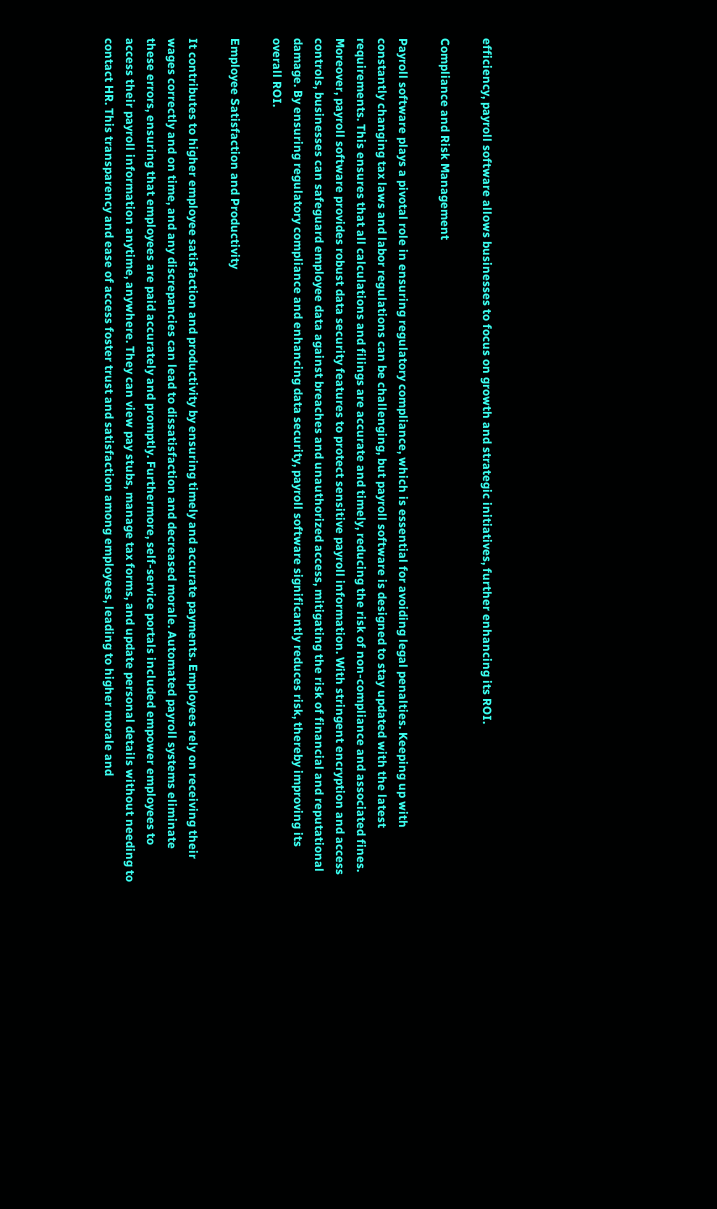efficiency, payroll software allows businesses to focus on growth and strategic initiatives, further enhancing its ROI.

Compliance and Risk Management

Payroll software plays a pivotal role in ensuring regulatory compliance, which is essential for avoiding legal penalties. Keeping up with constantly changing tax laws and labor regulations can be challenging, but payroll software is designed to stay updated with the latest requirements. This ensures that all calculations and filings are accurate and timely, reducing the risk of non-compliance and associated fines. Moreover, payroll software provides robust data security features to protect sensitive payroll information. With stringent encryption and access controls, businesses can safeguard employee data against breaches and unauthorized access, mitigating the risk of financial and reputational damage. By ensuring regulatory compliance and enhancing data security, payroll software significantly reduces risk, thereby improving its overall ROI.

Employee Satisfaction and Productivity

It contributes to higher employee satisfaction and productivity by ensuring timely and accurate payments. Employees rely on receiving their wages correctly and on time, and any discrepancies can lead to dissatisfaction and decreased morale. Automated payroll systems eliminate these errors, ensuring that employees are paid accurately and promptly. Furthermore, self-service portals included empower employees to access their payroll information anytime, anywhere. They can view pay stubs, manage tax forms, and update personal details without needing to contact HR. This transparency and ease of access foster trust and satisfaction among employees, leading to higher morale and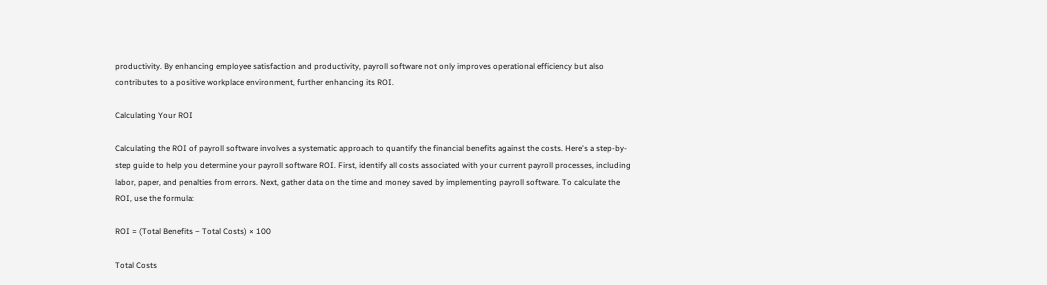productivity. By enhancing employee satisfaction and productivity, payroll software not only improves operational efficiency but also contributes to a positive workplace environment, further enhancing its ROI.

Calculating Your ROI

Calculating the ROI of payroll software involves a systematic approach to quantify the financial benefits against the costs. Here's a step-by-step guide to help you determine your payroll software ROI. First, identify all costs associated with your current payroll processes, including labor, paper, and penalties from errors. Next, gather data on the time and money saved by implementing payroll software. To calculate the ROI, use the formula:

ROI = (Total Benefits − Total Costs) × 100

Total Costs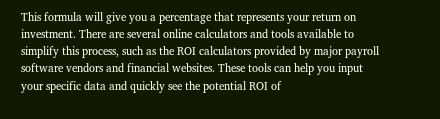This formula will give you a percentage that represents your return on investment. There are several online calculators and tools available to simplify this process, such as the ROI calculators provided by major payroll software vendors and financial websites. These tools can help you input your specific data and quickly see the potential ROI of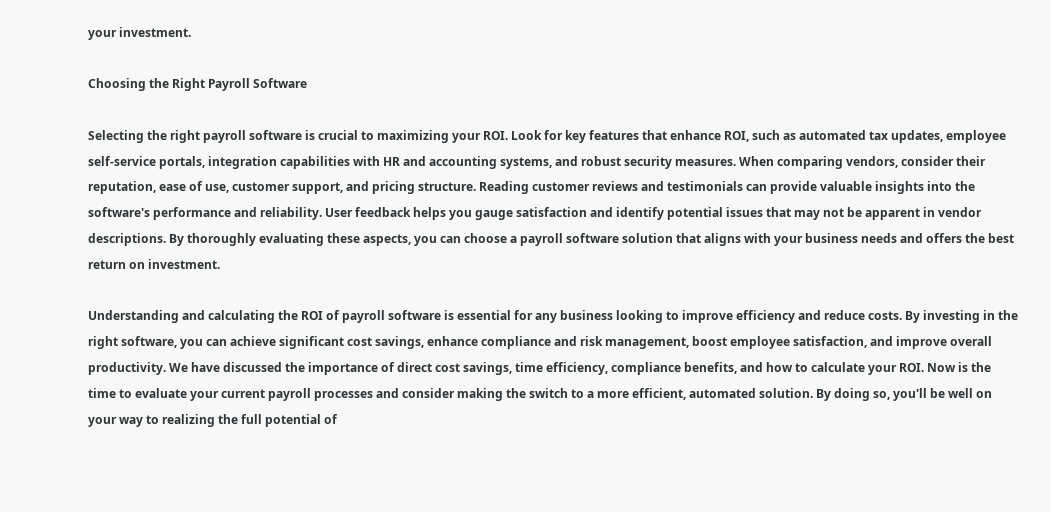your investment.

Choosing the Right Payroll Software

Selecting the right payroll software is crucial to maximizing your ROI. Look for key features that enhance ROI, such as automated tax updates, employee self-service portals, integration capabilities with HR and accounting systems, and robust security measures. When comparing vendors, consider their reputation, ease of use, customer support, and pricing structure. Reading customer reviews and testimonials can provide valuable insights into the software's performance and reliability. User feedback helps you gauge satisfaction and identify potential issues that may not be apparent in vendor descriptions. By thoroughly evaluating these aspects, you can choose a payroll software solution that aligns with your business needs and offers the best return on investment.

Understanding and calculating the ROI of payroll software is essential for any business looking to improve efficiency and reduce costs. By investing in the right software, you can achieve significant cost savings, enhance compliance and risk management, boost employee satisfaction, and improve overall productivity. We have discussed the importance of direct cost savings, time efficiency, compliance benefits, and how to calculate your ROI. Now is the time to evaluate your current payroll processes and consider making the switch to a more efficient, automated solution. By doing so, you'll be well on your way to realizing the full potential of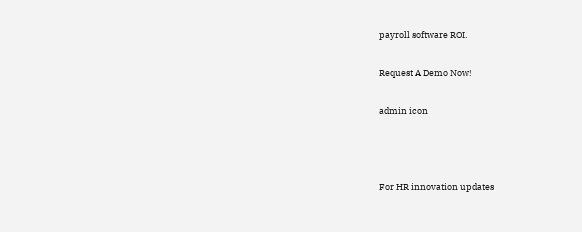payroll software ROI.

Request A Demo Now!

admin icon



For HR innovation updates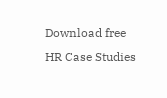Download free HR Case Studies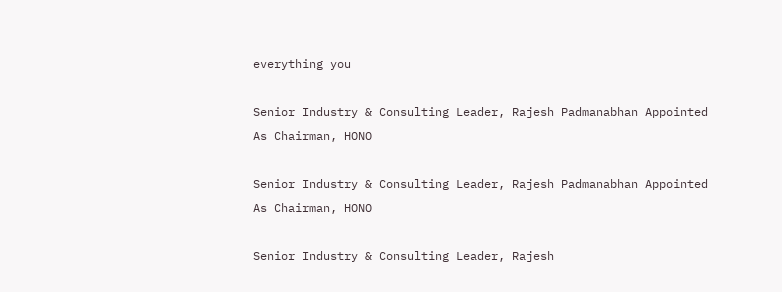everything you

Senior Industry & Consulting Leader, Rajesh Padmanabhan Appointed As Chairman, HONO

Senior Industry & Consulting Leader, Rajesh Padmanabhan Appointed As Chairman, HONO

Senior Industry & Consulting Leader, Rajesh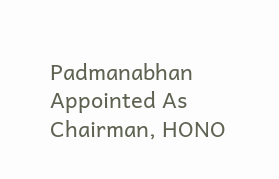Padmanabhan Appointed As Chairman, HONO